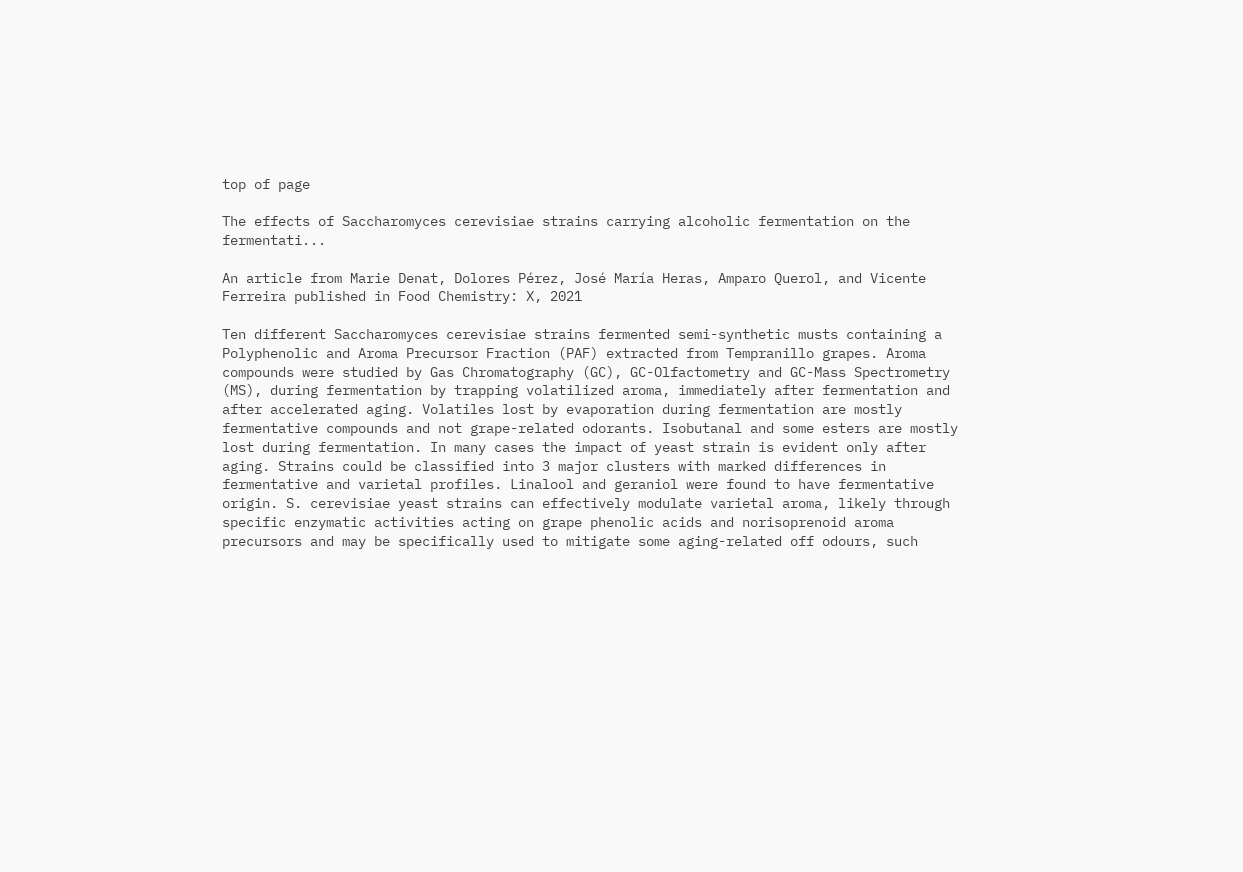top of page

The effects of Saccharomyces cerevisiae strains carrying alcoholic fermentation on the fermentati...

An article from Marie Denat, Dolores Pérez, José María Heras, Amparo Querol, and Vicente Ferreira published in Food Chemistry: X, 2021

Ten different Saccharomyces cerevisiae strains fermented semi-synthetic musts containing a Polyphenolic and Aroma Precursor Fraction (PAF) extracted from Tempranillo grapes. Aroma compounds were studied by Gas Chromatography (GC), GC-Olfactometry and GC-Mass Spectrometry (MS), during fermentation by trapping volatilized aroma, immediately after fermentation and after accelerated aging. Volatiles lost by evaporation during fermentation are mostly fermentative compounds and not grape-related odorants. Isobutanal and some esters are mostly lost during fermentation. In many cases the impact of yeast strain is evident only after aging. Strains could be classified into 3 major clusters with marked differences in fermentative and varietal profiles. Linalool and geraniol were found to have fermentative origin. S. cerevisiae yeast strains can effectively modulate varietal aroma, likely through specific enzymatic activities acting on grape phenolic acids and norisoprenoid aroma precursors and may be specifically used to mitigate some aging-related off odours, such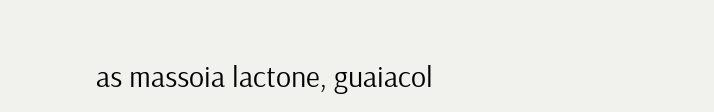as massoia lactone, guaiacol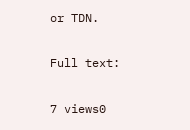or TDN.

Full text:

7 views0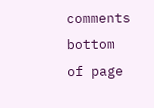comments
bottom of page